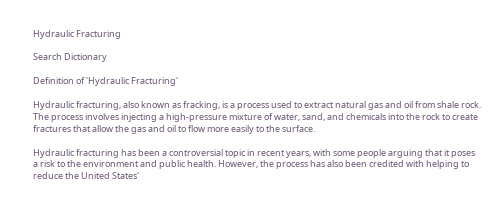Hydraulic Fracturing

Search Dictionary

Definition of 'Hydraulic Fracturing'

Hydraulic fracturing, also known as fracking, is a process used to extract natural gas and oil from shale rock. The process involves injecting a high-pressure mixture of water, sand, and chemicals into the rock to create fractures that allow the gas and oil to flow more easily to the surface.

Hydraulic fracturing has been a controversial topic in recent years, with some people arguing that it poses a risk to the environment and public health. However, the process has also been credited with helping to reduce the United States'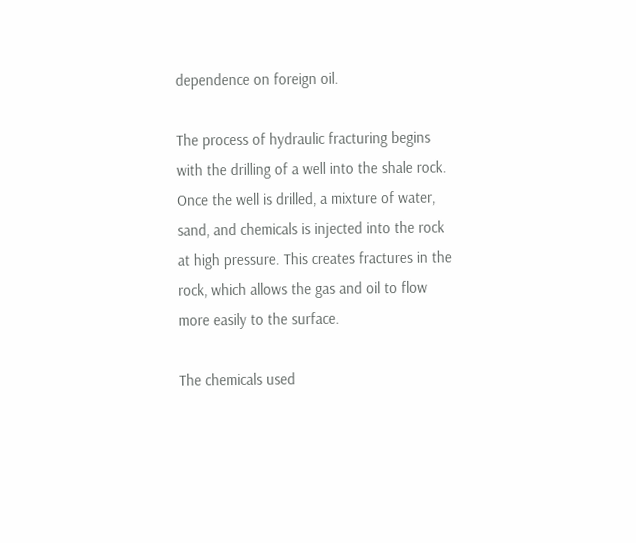dependence on foreign oil.

The process of hydraulic fracturing begins with the drilling of a well into the shale rock. Once the well is drilled, a mixture of water, sand, and chemicals is injected into the rock at high pressure. This creates fractures in the rock, which allows the gas and oil to flow more easily to the surface.

The chemicals used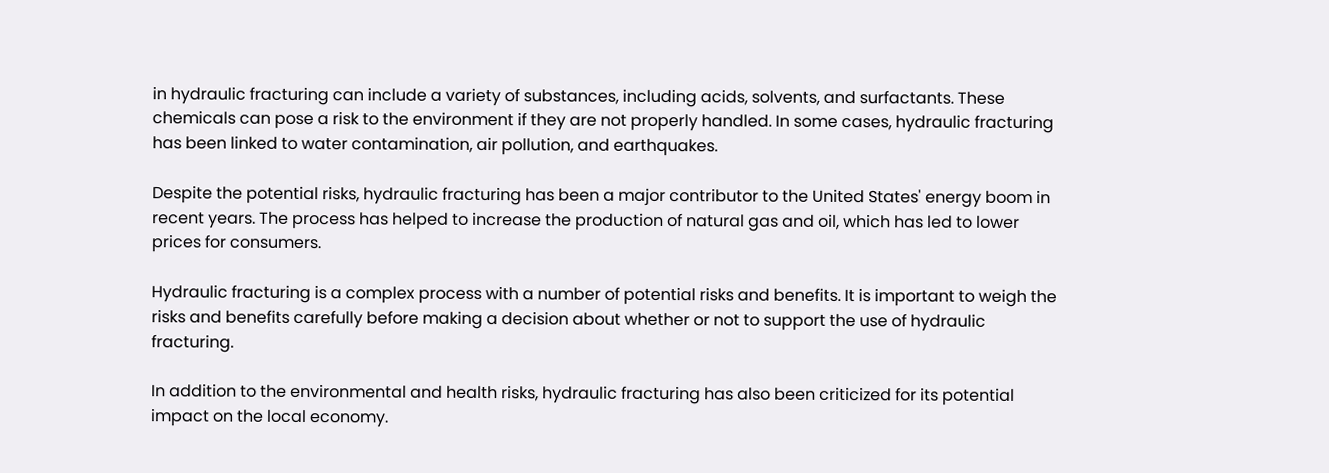in hydraulic fracturing can include a variety of substances, including acids, solvents, and surfactants. These chemicals can pose a risk to the environment if they are not properly handled. In some cases, hydraulic fracturing has been linked to water contamination, air pollution, and earthquakes.

Despite the potential risks, hydraulic fracturing has been a major contributor to the United States' energy boom in recent years. The process has helped to increase the production of natural gas and oil, which has led to lower prices for consumers.

Hydraulic fracturing is a complex process with a number of potential risks and benefits. It is important to weigh the risks and benefits carefully before making a decision about whether or not to support the use of hydraulic fracturing.

In addition to the environmental and health risks, hydraulic fracturing has also been criticized for its potential impact on the local economy.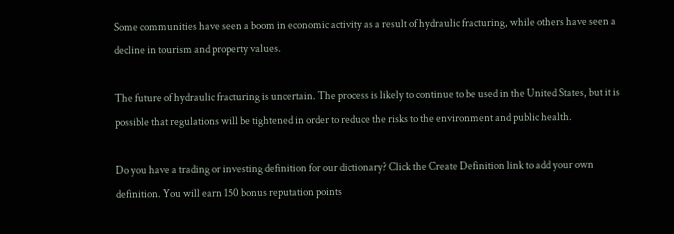Some communities have seen a boom in economic activity as a result of hydraulic fracturing, while others have seen a decline in tourism and property values.

The future of hydraulic fracturing is uncertain. The process is likely to continue to be used in the United States, but it is possible that regulations will be tightened in order to reduce the risks to the environment and public health.

Do you have a trading or investing definition for our dictionary? Click the Create Definition link to add your own definition. You will earn 150 bonus reputation points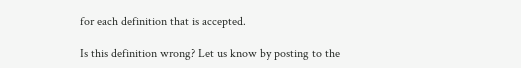for each definition that is accepted.

Is this definition wrong? Let us know by posting to the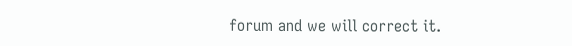forum and we will correct it.